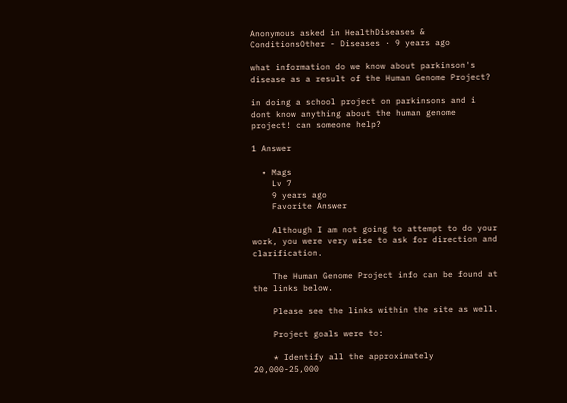Anonymous asked in HealthDiseases & ConditionsOther - Diseases · 9 years ago

what information do we know about parkinson's disease as a result of the Human Genome Project?

in doing a school project on parkinsons and i dont know anything about the human genome project! can someone help?

1 Answer

  • Mags
    Lv 7
    9 years ago
    Favorite Answer

    Although I am not going to attempt to do your work, you were very wise to ask for direction and clarification.

    The Human Genome Project info can be found at the links below.

    Please see the links within the site as well.

    Project goals were to:

    * Identify all the approximately 20,000-25,000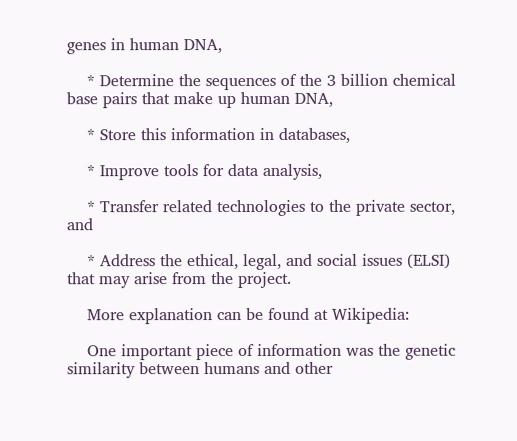genes in human DNA,

    * Determine the sequences of the 3 billion chemical base pairs that make up human DNA,

    * Store this information in databases,

    * Improve tools for data analysis,

    * Transfer related technologies to the private sector, and

    * Address the ethical, legal, and social issues (ELSI) that may arise from the project.

    More explanation can be found at Wikipedia:

    One important piece of information was the genetic similarity between humans and other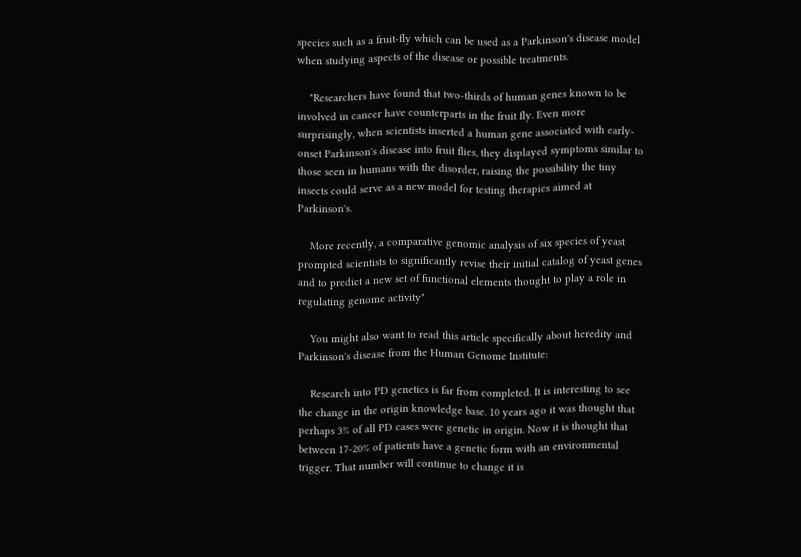species such as a fruit-fly which can be used as a Parkinson's disease model when studying aspects of the disease or possible treatments.

    "Researchers have found that two-thirds of human genes known to be involved in cancer have counterparts in the fruit fly. Even more surprisingly, when scientists inserted a human gene associated with early-onset Parkinson's disease into fruit flies, they displayed symptoms similar to those seen in humans with the disorder, raising the possibility the tiny insects could serve as a new model for testing therapies aimed at Parkinson's.

    More recently, a comparative genomic analysis of six species of yeast prompted scientists to significantly revise their initial catalog of yeast genes and to predict a new set of functional elements thought to play a role in regulating genome activity"

    You might also want to read this article specifically about heredity and Parkinson's disease from the Human Genome Institute:

    Research into PD genetics is far from completed. It is interesting to see the change in the origin knowledge base. 10 years ago it was thought that perhaps 3% of all PD cases were genetic in origin. Now it is thought that between 17-20% of patients have a genetic form with an environmental trigger. That number will continue to change it is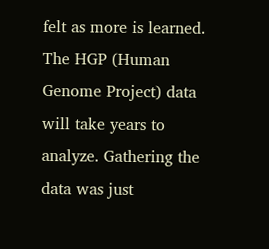felt as more is learned. The HGP (Human Genome Project) data will take years to analyze. Gathering the data was just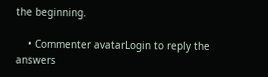the beginning.

    • Commenter avatarLogin to reply the answers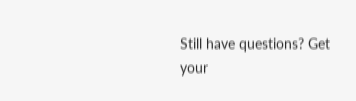Still have questions? Get your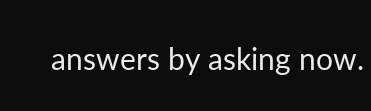answers by asking now.